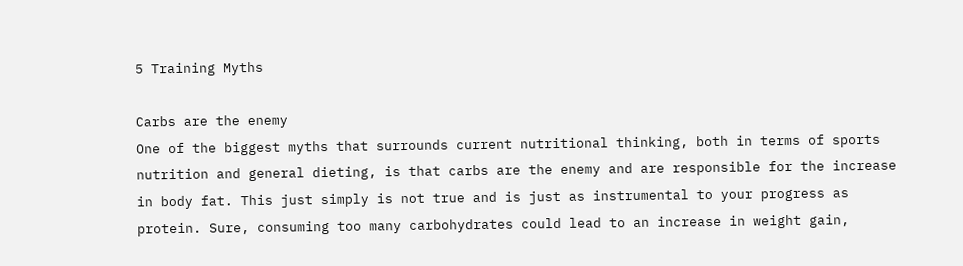5 Training Myths

Carbs are the enemy
One of the biggest myths that surrounds current nutritional thinking, both in terms of sports nutrition and general dieting, is that carbs are the enemy and are responsible for the increase in body fat. This just simply is not true and is just as instrumental to your progress as protein. Sure, consuming too many carbohydrates could lead to an increase in weight gain,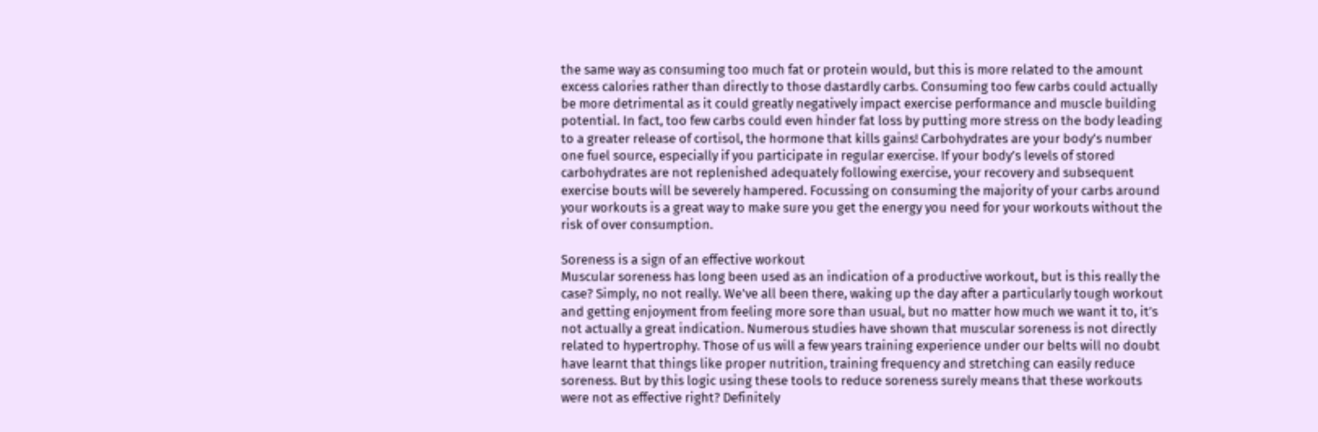the same way as consuming too much fat or protein would, but this is more related to the amount excess calories rather than directly to those dastardly carbs. Consuming too few carbs could actually be more detrimental as it could greatly negatively impact exercise performance and muscle building potential. In fact, too few carbs could even hinder fat loss by putting more stress on the body leading to a greater release of cortisol, the hormone that kills gains! Carbohydrates are your body’s number one fuel source, especially if you participate in regular exercise. If your body’s levels of stored carbohydrates are not replenished adequately following exercise, your recovery and subsequent exercise bouts will be severely hampered. Focussing on consuming the majority of your carbs around your workouts is a great way to make sure you get the energy you need for your workouts without the risk of over consumption.

Soreness is a sign of an effective workout
Muscular soreness has long been used as an indication of a productive workout, but is this really the case? Simply, no not really. We’ve all been there, waking up the day after a particularly tough workout and getting enjoyment from feeling more sore than usual, but no matter how much we want it to, it’s not actually a great indication. Numerous studies have shown that muscular soreness is not directly related to hypertrophy. Those of us will a few years training experience under our belts will no doubt have learnt that things like proper nutrition, training frequency and stretching can easily reduce soreness. But by this logic using these tools to reduce soreness surely means that these workouts were not as effective right? Definitely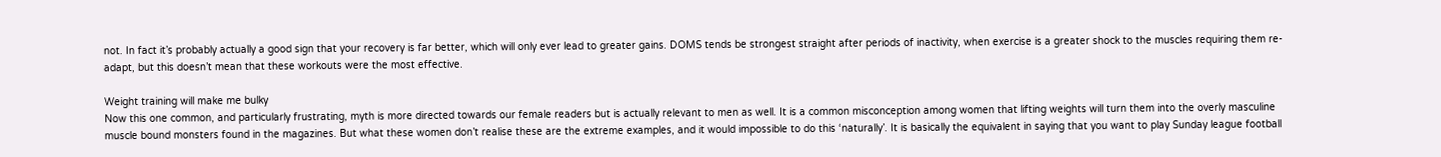not. In fact it’s probably actually a good sign that your recovery is far better, which will only ever lead to greater gains. DOMS tends be strongest straight after periods of inactivity, when exercise is a greater shock to the muscles requiring them re-adapt, but this doesn’t mean that these workouts were the most effective.

Weight training will make me bulky
Now this one common, and particularly frustrating, myth is more directed towards our female readers but is actually relevant to men as well. It is a common misconception among women that lifting weights will turn them into the overly masculine muscle bound monsters found in the magazines. But what these women don’t realise these are the extreme examples, and it would impossible to do this ‘naturally’. It is basically the equivalent in saying that you want to play Sunday league football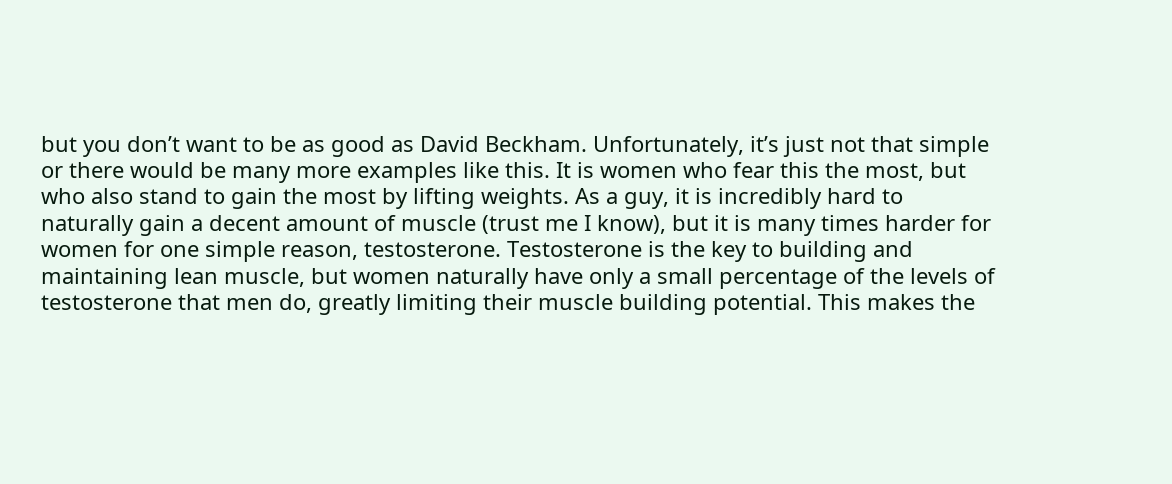but you don’t want to be as good as David Beckham. Unfortunately, it’s just not that simple or there would be many more examples like this. It is women who fear this the most, but who also stand to gain the most by lifting weights. As a guy, it is incredibly hard to naturally gain a decent amount of muscle (trust me I know), but it is many times harder for women for one simple reason, testosterone. Testosterone is the key to building and maintaining lean muscle, but women naturally have only a small percentage of the levels of testosterone that men do, greatly limiting their muscle building potential. This makes the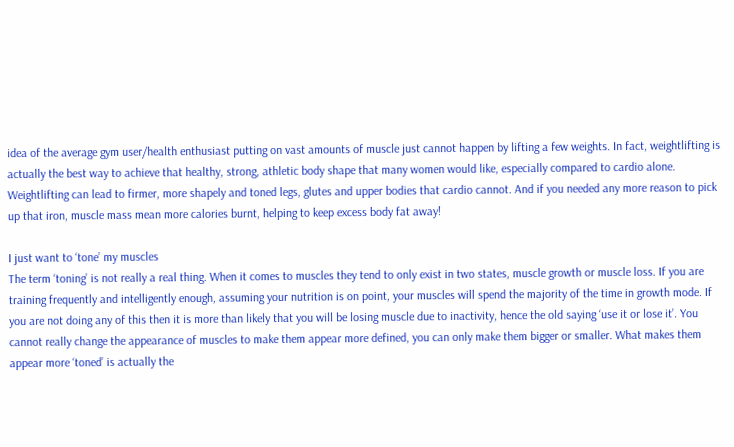idea of the average gym user/health enthusiast putting on vast amounts of muscle just cannot happen by lifting a few weights. In fact, weightlifting is actually the best way to achieve that healthy, strong, athletic body shape that many women would like, especially compared to cardio alone. Weightlifting can lead to firmer, more shapely and toned legs, glutes and upper bodies that cardio cannot. And if you needed any more reason to pick up that iron, muscle mass mean more calories burnt, helping to keep excess body fat away!

I just want to ‘tone’ my muscles
The term ‘toning’ is not really a real thing. When it comes to muscles they tend to only exist in two states, muscle growth or muscle loss. If you are training frequently and intelligently enough, assuming your nutrition is on point, your muscles will spend the majority of the time in growth mode. If you are not doing any of this then it is more than likely that you will be losing muscle due to inactivity, hence the old saying ‘use it or lose it’. You cannot really change the appearance of muscles to make them appear more defined, you can only make them bigger or smaller. What makes them appear more ‘toned’ is actually the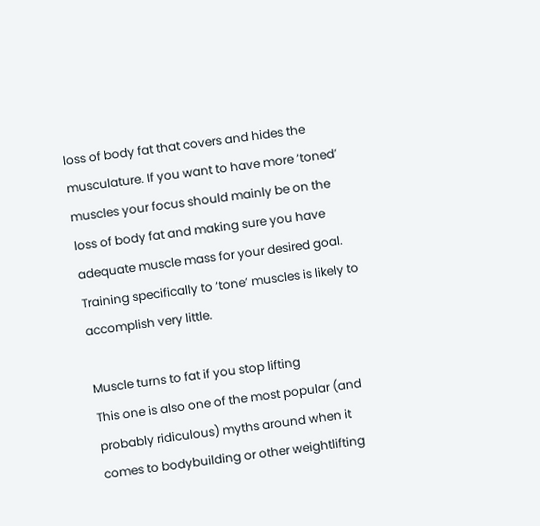loss of body fat that covers and hides the musculature. If you want to have more ‘toned’ muscles your focus should mainly be on the loss of body fat and making sure you have adequate muscle mass for your desired goal. Training specifically to ‘tone’ muscles is likely to accomplish very little.

Muscle turns to fat if you stop lifting
This one is also one of the most popular (and probably ridiculous) myths around when it comes to bodybuilding or other weightlifting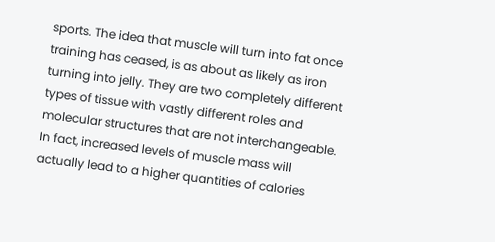sports. The idea that muscle will turn into fat once training has ceased, is as about as likely as iron turning into jelly. They are two completely different types of tissue with vastly different roles and molecular structures that are not interchangeable. In fact, increased levels of muscle mass will actually lead to a higher quantities of calories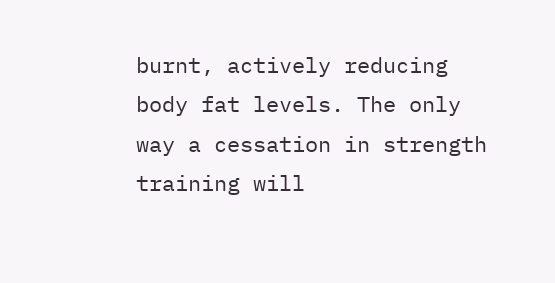burnt, actively reducing body fat levels. The only way a cessation in strength training will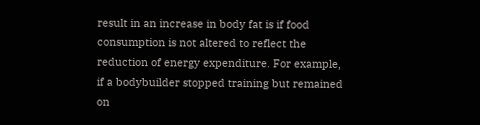result in an increase in body fat is if food consumption is not altered to reflect the reduction of energy expenditure. For example, if a bodybuilder stopped training but remained on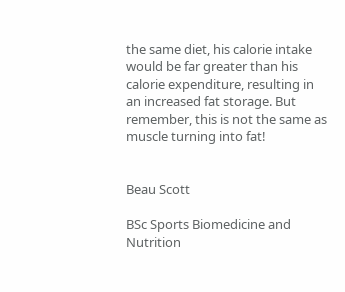the same diet, his calorie intake would be far greater than his calorie expenditure, resulting in an increased fat storage. But remember, this is not the same as muscle turning into fat!


Beau Scott

BSc Sports Biomedicine and Nutrition